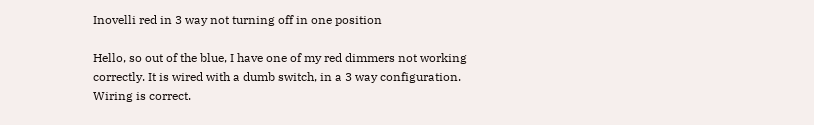Inovelli red in 3 way not turning off in one position

Hello, so out of the blue, I have one of my red dimmers not working correctly. It is wired with a dumb switch, in a 3 way configuration. Wiring is correct.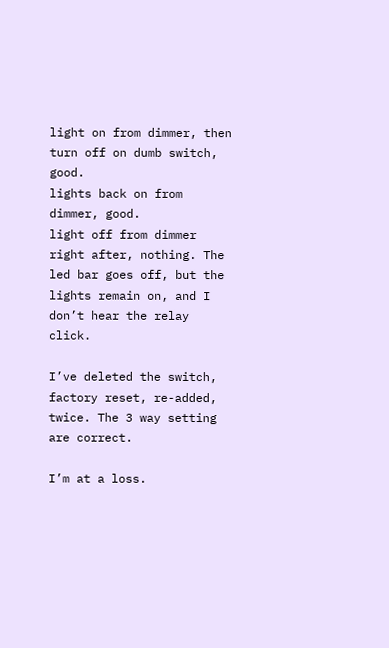light on from dimmer, then turn off on dumb switch, good.
lights back on from dimmer, good.
light off from dimmer right after, nothing. The led bar goes off, but the lights remain on, and I don’t hear the relay click.

I’ve deleted the switch, factory reset, re-added, twice. The 3 way setting are correct.

I’m at a loss.